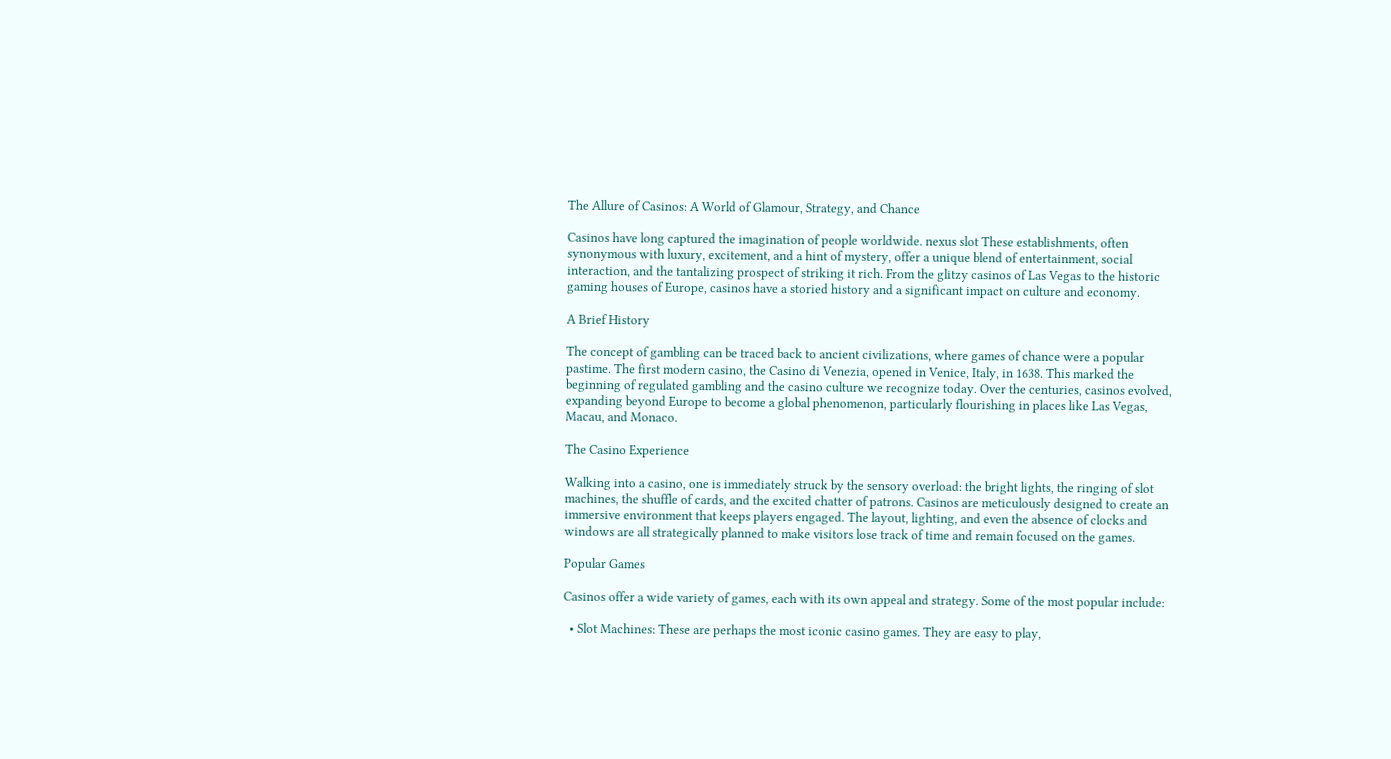The Allure of Casinos: A World of Glamour, Strategy, and Chance

Casinos have long captured the imagination of people worldwide. nexus slot These establishments, often synonymous with luxury, excitement, and a hint of mystery, offer a unique blend of entertainment, social interaction, and the tantalizing prospect of striking it rich. From the glitzy casinos of Las Vegas to the historic gaming houses of Europe, casinos have a storied history and a significant impact on culture and economy.

A Brief History

The concept of gambling can be traced back to ancient civilizations, where games of chance were a popular pastime. The first modern casino, the Casino di Venezia, opened in Venice, Italy, in 1638. This marked the beginning of regulated gambling and the casino culture we recognize today. Over the centuries, casinos evolved, expanding beyond Europe to become a global phenomenon, particularly flourishing in places like Las Vegas, Macau, and Monaco.

The Casino Experience

Walking into a casino, one is immediately struck by the sensory overload: the bright lights, the ringing of slot machines, the shuffle of cards, and the excited chatter of patrons. Casinos are meticulously designed to create an immersive environment that keeps players engaged. The layout, lighting, and even the absence of clocks and windows are all strategically planned to make visitors lose track of time and remain focused on the games.

Popular Games

Casinos offer a wide variety of games, each with its own appeal and strategy. Some of the most popular include:

  • Slot Machines: These are perhaps the most iconic casino games. They are easy to play,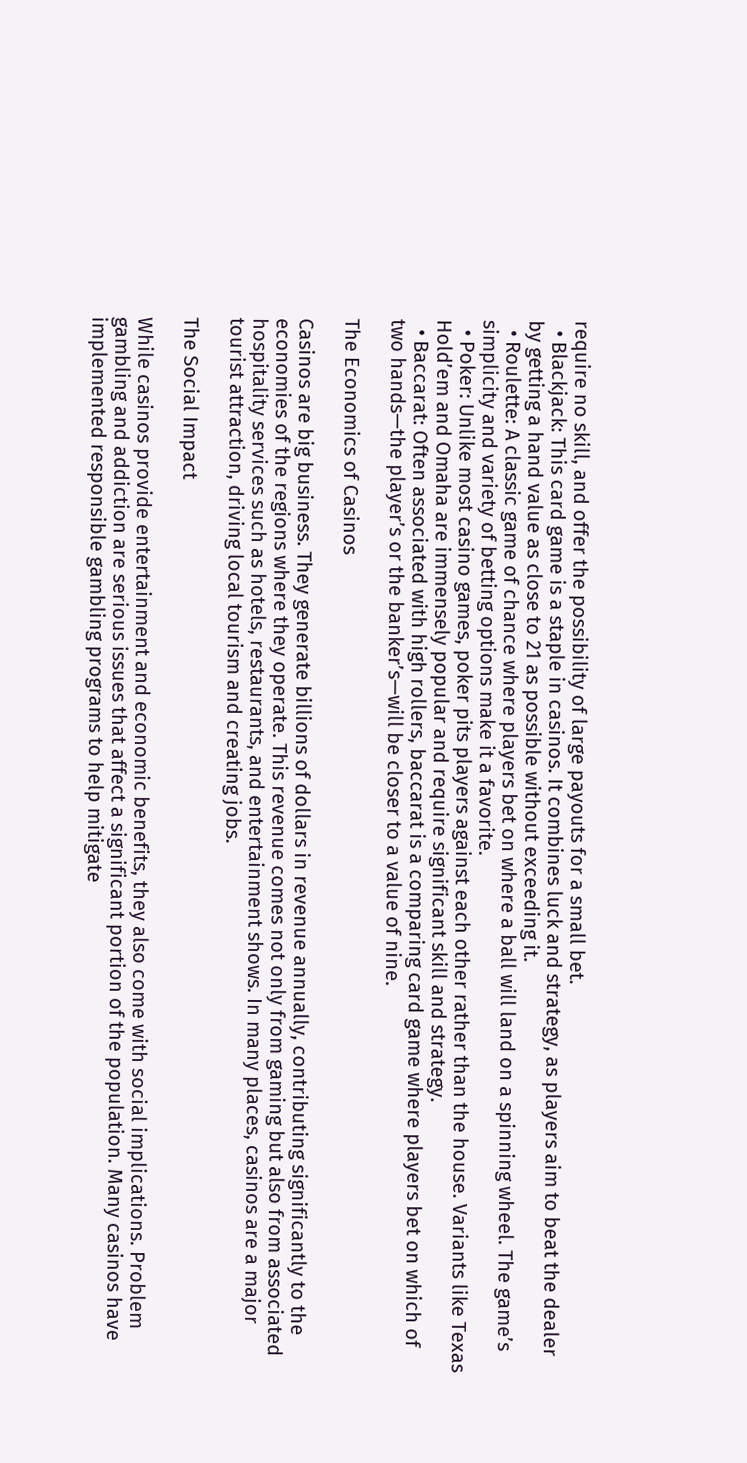require no skill, and offer the possibility of large payouts for a small bet.
  • Blackjack: This card game is a staple in casinos. It combines luck and strategy, as players aim to beat the dealer by getting a hand value as close to 21 as possible without exceeding it.
  • Roulette: A classic game of chance where players bet on where a ball will land on a spinning wheel. The game’s simplicity and variety of betting options make it a favorite.
  • Poker: Unlike most casino games, poker pits players against each other rather than the house. Variants like Texas Hold’em and Omaha are immensely popular and require significant skill and strategy.
  • Baccarat: Often associated with high rollers, baccarat is a comparing card game where players bet on which of two hands—the player’s or the banker’s—will be closer to a value of nine.

The Economics of Casinos

Casinos are big business. They generate billions of dollars in revenue annually, contributing significantly to the economies of the regions where they operate. This revenue comes not only from gaming but also from associated hospitality services such as hotels, restaurants, and entertainment shows. In many places, casinos are a major tourist attraction, driving local tourism and creating jobs.

The Social Impact

While casinos provide entertainment and economic benefits, they also come with social implications. Problem gambling and addiction are serious issues that affect a significant portion of the population. Many casinos have implemented responsible gambling programs to help mitigate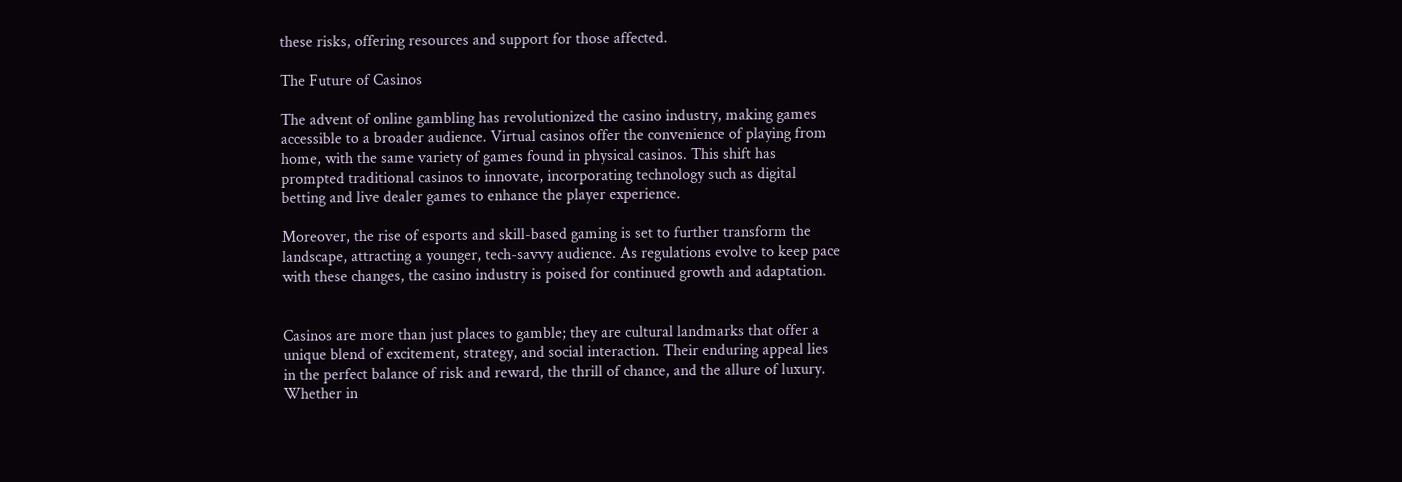these risks, offering resources and support for those affected.

The Future of Casinos

The advent of online gambling has revolutionized the casino industry, making games accessible to a broader audience. Virtual casinos offer the convenience of playing from home, with the same variety of games found in physical casinos. This shift has prompted traditional casinos to innovate, incorporating technology such as digital betting and live dealer games to enhance the player experience.

Moreover, the rise of esports and skill-based gaming is set to further transform the landscape, attracting a younger, tech-savvy audience. As regulations evolve to keep pace with these changes, the casino industry is poised for continued growth and adaptation.


Casinos are more than just places to gamble; they are cultural landmarks that offer a unique blend of excitement, strategy, and social interaction. Their enduring appeal lies in the perfect balance of risk and reward, the thrill of chance, and the allure of luxury. Whether in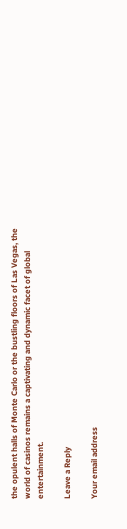the opulent halls of Monte Carlo or the bustling floors of Las Vegas, the world of casinos remains a captivating and dynamic facet of global entertainment.

Leave a Reply

Your email address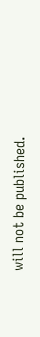will not be published.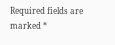Required fields are marked *